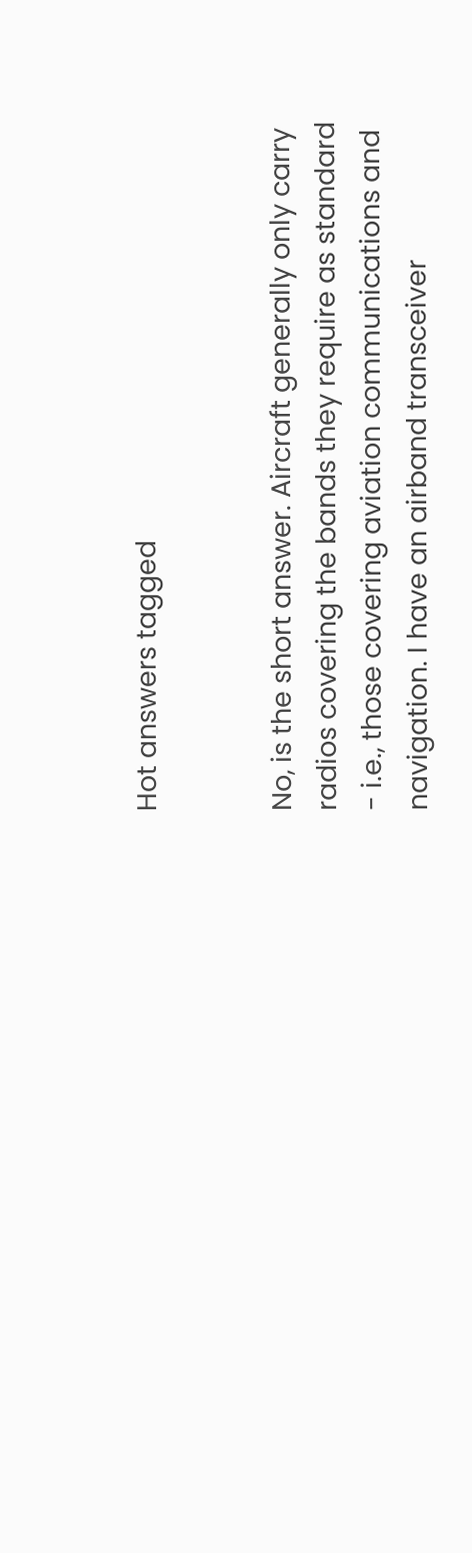Hot answers tagged


No, is the short answer. Aircraft generally only carry radios covering the bands they require as standard - i.e., those covering aviation communications and navigation. I have an airband transceiver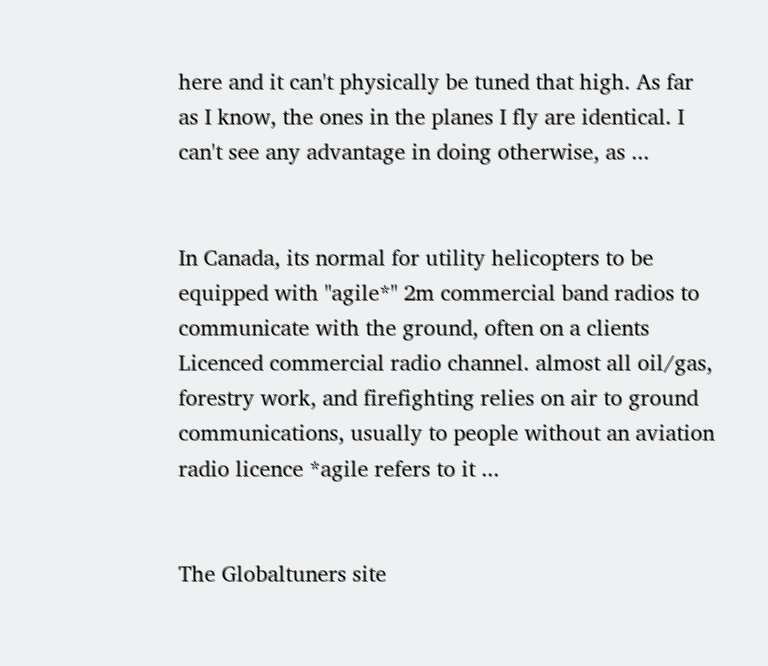here and it can't physically be tuned that high. As far as I know, the ones in the planes I fly are identical. I can't see any advantage in doing otherwise, as ...


In Canada, its normal for utility helicopters to be equipped with "agile*" 2m commercial band radios to communicate with the ground, often on a clients Licenced commercial radio channel. almost all oil/gas, forestry work, and firefighting relies on air to ground communications, usually to people without an aviation radio licence *agile refers to it ...


The Globaltuners site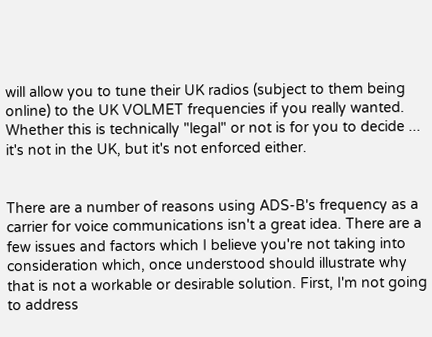will allow you to tune their UK radios (subject to them being online) to the UK VOLMET frequencies if you really wanted. Whether this is technically "legal" or not is for you to decide ... it's not in the UK, but it's not enforced either.


There are a number of reasons using ADS-B's frequency as a carrier for voice communications isn't a great idea. There are a few issues and factors which I believe you're not taking into consideration which, once understood should illustrate why that is not a workable or desirable solution. First, I'm not going to address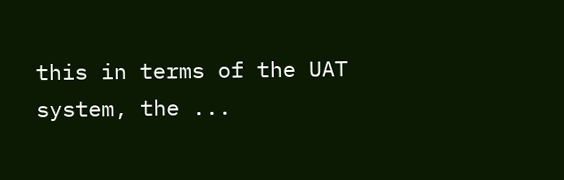this in terms of the UAT system, the ...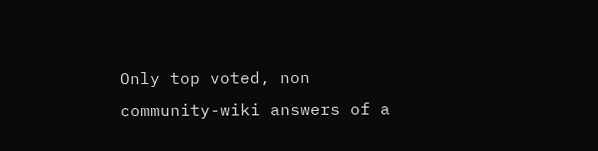Only top voted, non community-wiki answers of a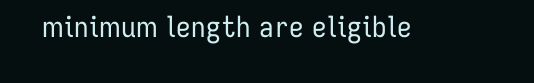minimum length are eligible